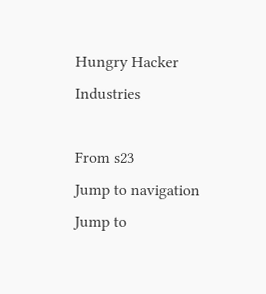Hungry Hacker Industries

From s23
Jump to navigation Jump to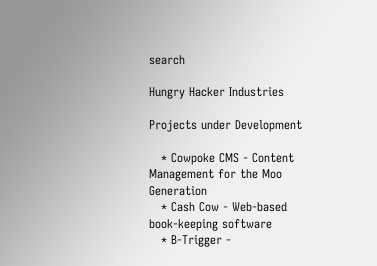search

Hungry Hacker Industries

Projects under Development

   * Cowpoke CMS - Content Management for the Moo Generation
   * Cash Cow - Web-based book-keeping software
   * B-Trigger -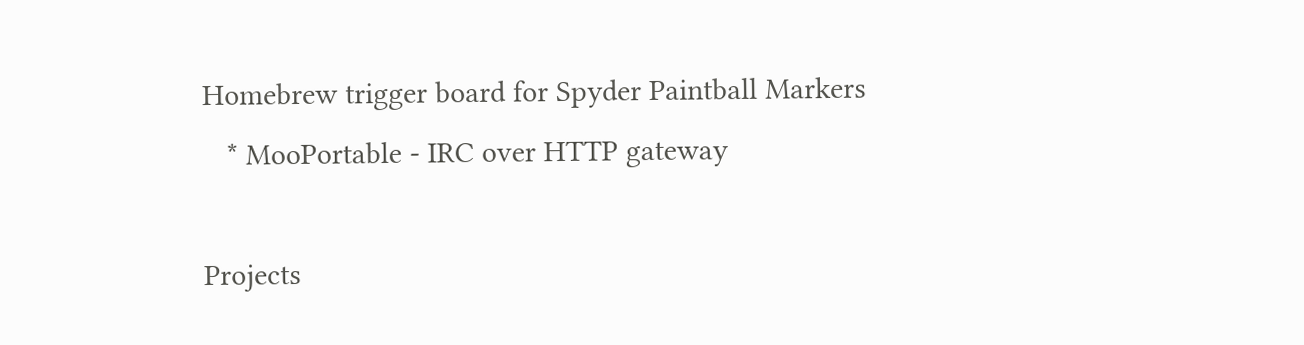Homebrew trigger board for Spyder Paintball Markers
   * MooPortable - IRC over HTTP gateway

Projects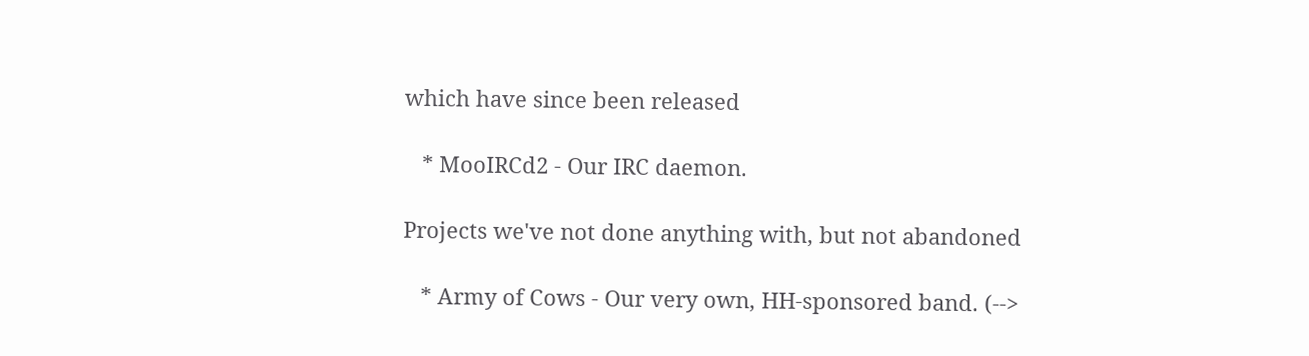which have since been released

   * MooIRCd2 - Our IRC daemon.

Projects we've not done anything with, but not abandoned

   * Army of Cows - Our very own, HH-sponsored band. (-->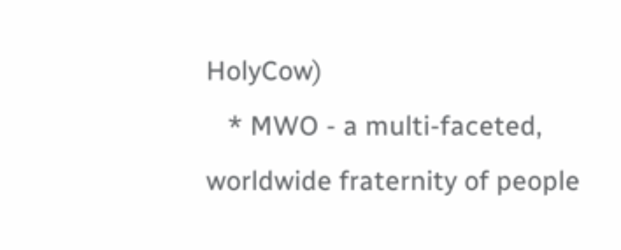HolyCow)
   * MWO - a multi-faceted, worldwide fraternity of people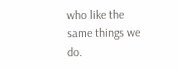who like the same things we do.